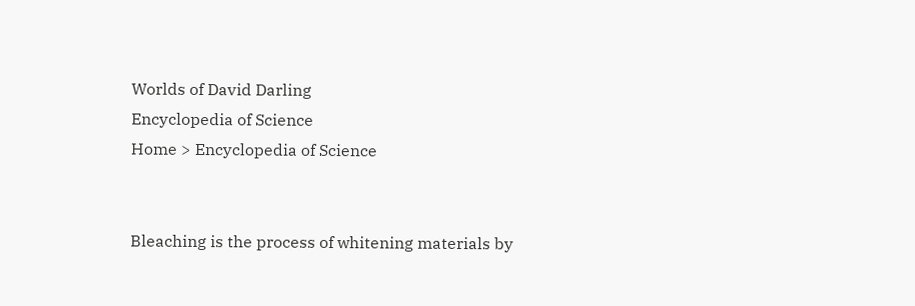Worlds of David Darling
Encyclopedia of Science
Home > Encyclopedia of Science


Bleaching is the process of whitening materials by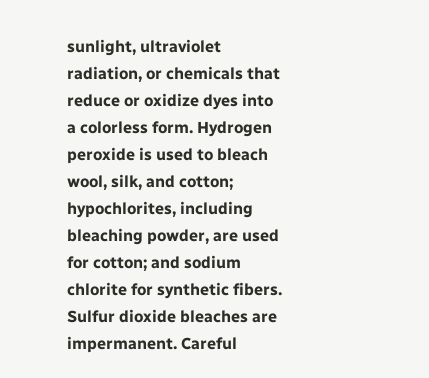sunlight, ultraviolet radiation, or chemicals that reduce or oxidize dyes into a colorless form. Hydrogen peroxide is used to bleach wool, silk, and cotton; hypochlorites, including bleaching powder, are used for cotton; and sodium chlorite for synthetic fibers. Sulfur dioxide bleaches are impermanent. Careful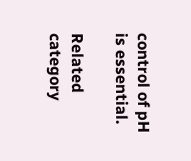control of pH is essential.

Related category